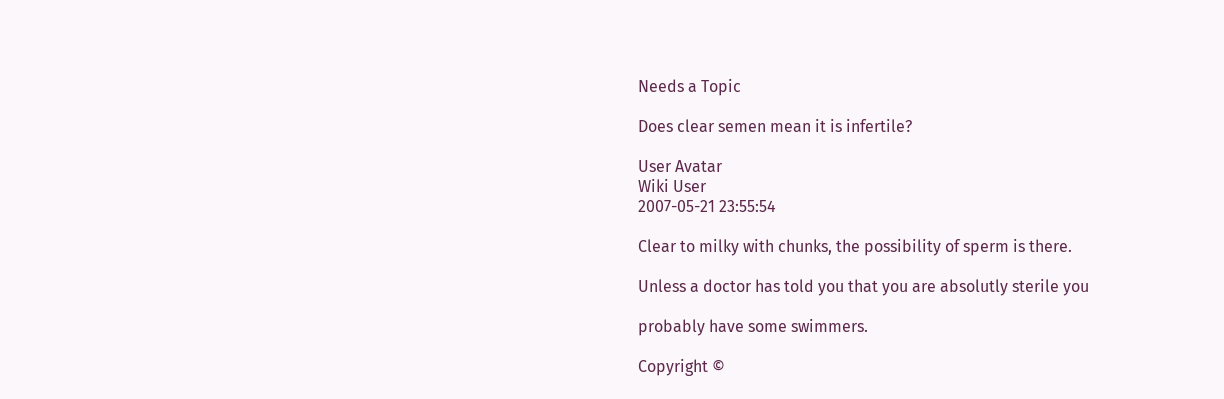Needs a Topic

Does clear semen mean it is infertile?

User Avatar
Wiki User
2007-05-21 23:55:54

Clear to milky with chunks, the possibility of sperm is there.

Unless a doctor has told you that you are absolutly sterile you

probably have some swimmers.

Copyright ©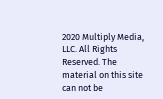2020 Multiply Media, LLC. All Rights Reserved. The material on this site can not be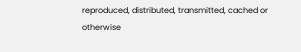reproduced, distributed, transmitted, cached or otherwise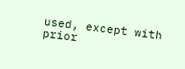used, except with prior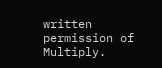written permission of Multiply.